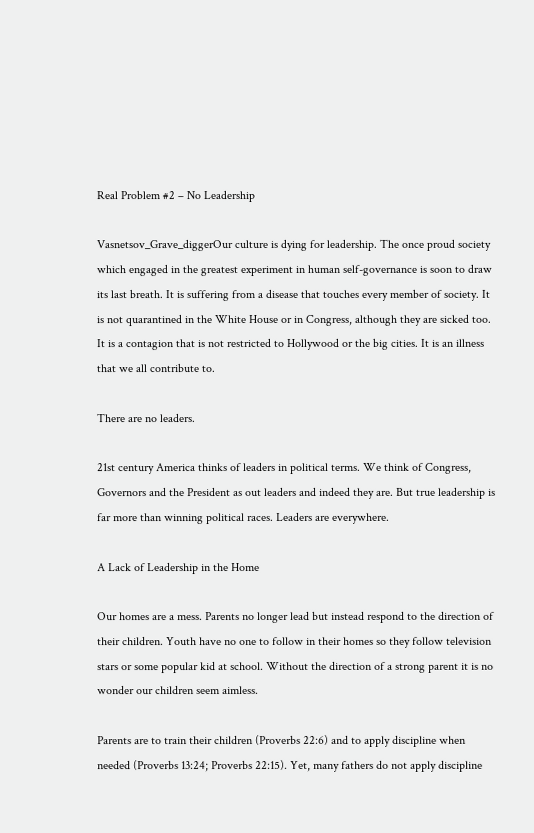Real Problem #2 – No Leadership

Vasnetsov_Grave_diggerOur culture is dying for leadership. The once proud society which engaged in the greatest experiment in human self-governance is soon to draw its last breath. It is suffering from a disease that touches every member of society. It is not quarantined in the White House or in Congress, although they are sicked too. It is a contagion that is not restricted to Hollywood or the big cities. It is an illness that we all contribute to.

There are no leaders.

21st century America thinks of leaders in political terms. We think of Congress, Governors and the President as out leaders and indeed they are. But true leadership is far more than winning political races. Leaders are everywhere.

A Lack of Leadership in the Home

Our homes are a mess. Parents no longer lead but instead respond to the direction of their children. Youth have no one to follow in their homes so they follow television stars or some popular kid at school. Without the direction of a strong parent it is no wonder our children seem aimless.

Parents are to train their children (Proverbs 22:6) and to apply discipline when needed (Proverbs 13:24; Proverbs 22:15). Yet, many fathers do not apply discipline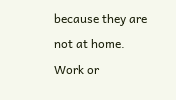because they are not at home. Work or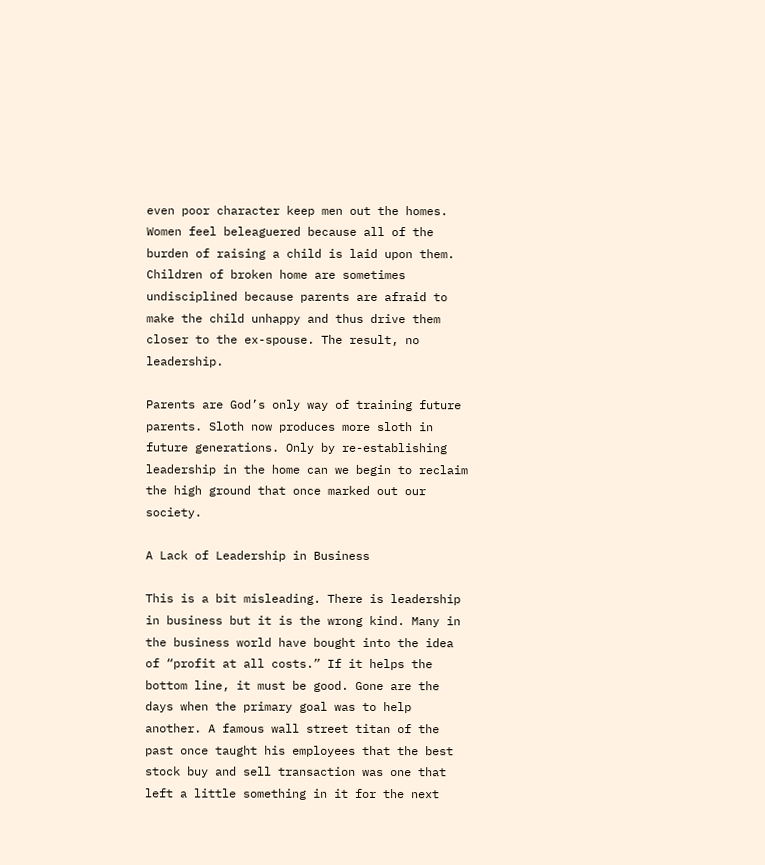even poor character keep men out the homes. Women feel beleaguered because all of the burden of raising a child is laid upon them. Children of broken home are sometimes undisciplined because parents are afraid to make the child unhappy and thus drive them closer to the ex-spouse. The result, no leadership.

Parents are God’s only way of training future parents. Sloth now produces more sloth in future generations. Only by re-establishing leadership in the home can we begin to reclaim the high ground that once marked out our society.

A Lack of Leadership in Business

This is a bit misleading. There is leadership in business but it is the wrong kind. Many in the business world have bought into the idea of “profit at all costs.” If it helps the bottom line, it must be good. Gone are the days when the primary goal was to help another. A famous wall street titan of the past once taught his employees that the best stock buy and sell transaction was one that left a little something in it for the next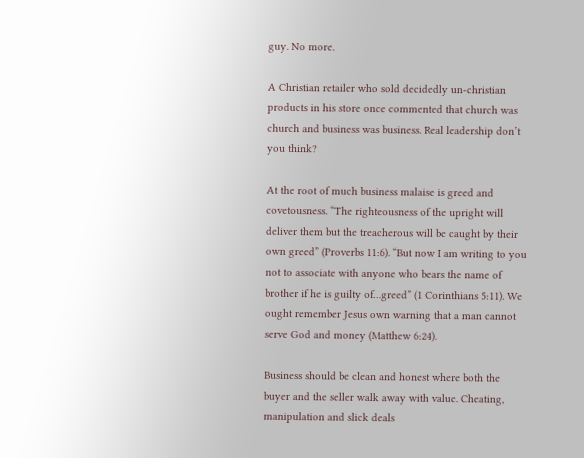guy. No more.

A Christian retailer who sold decidedly un-christian products in his store once commented that church was church and business was business. Real leadership don’t you think?

At the root of much business malaise is greed and covetousness. “The righteousness of the upright will deliver them but the treacherous will be caught by their own greed” (Proverbs 11:6). “But now I am writing to you not to associate with anyone who bears the name of brother if he is guilty of…greed” (1 Corinthians 5:11). We ought remember Jesus own warning that a man cannot serve God and money (Matthew 6:24).

Business should be clean and honest where both the buyer and the seller walk away with value. Cheating, manipulation and slick deals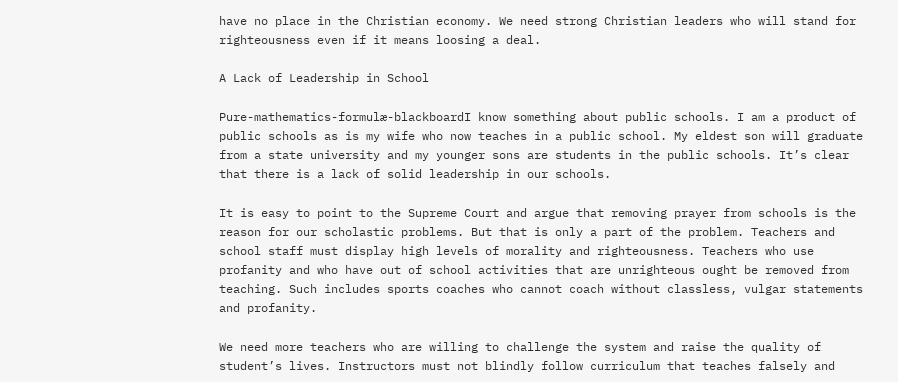have no place in the Christian economy. We need strong Christian leaders who will stand for righteousness even if it means loosing a deal.

A Lack of Leadership in School

Pure-mathematics-formulæ-blackboardI know something about public schools. I am a product of public schools as is my wife who now teaches in a public school. My eldest son will graduate from a state university and my younger sons are students in the public schools. It’s clear that there is a lack of solid leadership in our schools.

It is easy to point to the Supreme Court and argue that removing prayer from schools is the reason for our scholastic problems. But that is only a part of the problem. Teachers and school staff must display high levels of morality and righteousness. Teachers who use profanity and who have out of school activities that are unrighteous ought be removed from teaching. Such includes sports coaches who cannot coach without classless, vulgar statements and profanity.

We need more teachers who are willing to challenge the system and raise the quality of student’s lives. Instructors must not blindly follow curriculum that teaches falsely and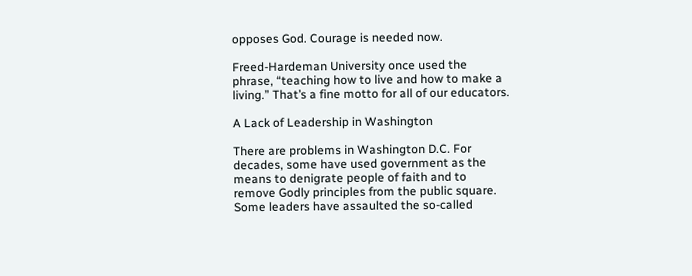opposes God. Courage is needed now.

Freed-Hardeman University once used the phrase, “teaching how to live and how to make a living.” That’s a fine motto for all of our educators.

A Lack of Leadership in Washington

There are problems in Washington D.C. For decades, some have used government as the means to denigrate people of faith and to remove Godly principles from the public square. Some leaders have assaulted the so-called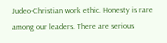Judeo-Christian work ethic. Honesty is rare among our leaders. There are serious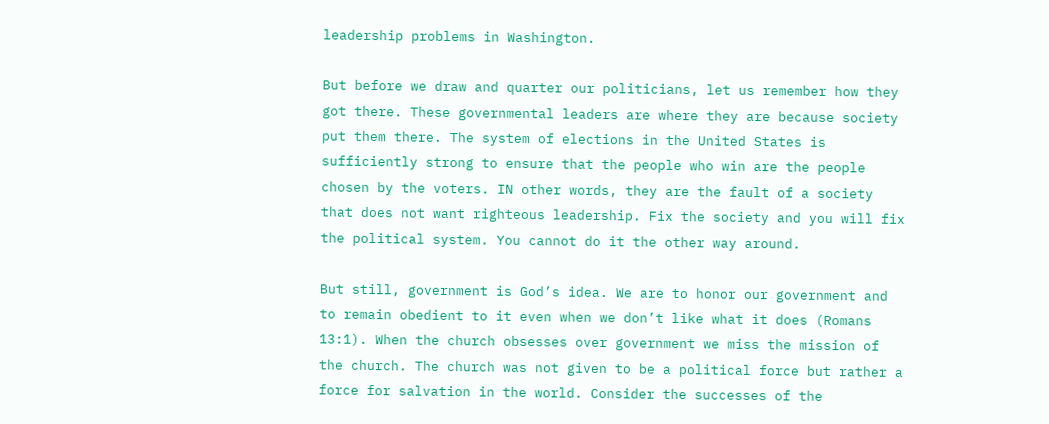leadership problems in Washington.

But before we draw and quarter our politicians, let us remember how they got there. These governmental leaders are where they are because society put them there. The system of elections in the United States is sufficiently strong to ensure that the people who win are the people chosen by the voters. IN other words, they are the fault of a society that does not want righteous leadership. Fix the society and you will fix the political system. You cannot do it the other way around.

But still, government is God’s idea. We are to honor our government and to remain obedient to it even when we don’t like what it does (Romans 13:1). When the church obsesses over government we miss the mission of the church. The church was not given to be a political force but rather a force for salvation in the world. Consider the successes of the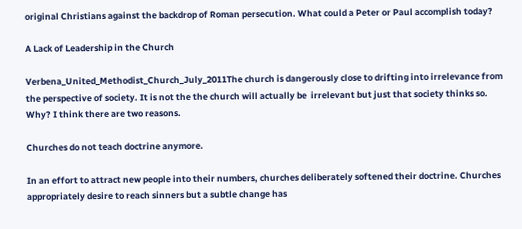original Christians against the backdrop of Roman persecution. What could a Peter or Paul accomplish today?

A Lack of Leadership in the Church

Verbena_United_Methodist_Church_July_2011The church is dangerously close to drifting into irrelevance from the perspective of society. It is not the the church will actually be  irrelevant but just that society thinks so. Why? I think there are two reasons.

Churches do not teach doctrine anymore.

In an effort to attract new people into their numbers, churches deliberately softened their doctrine. Churches appropriately desire to reach sinners but a subtle change has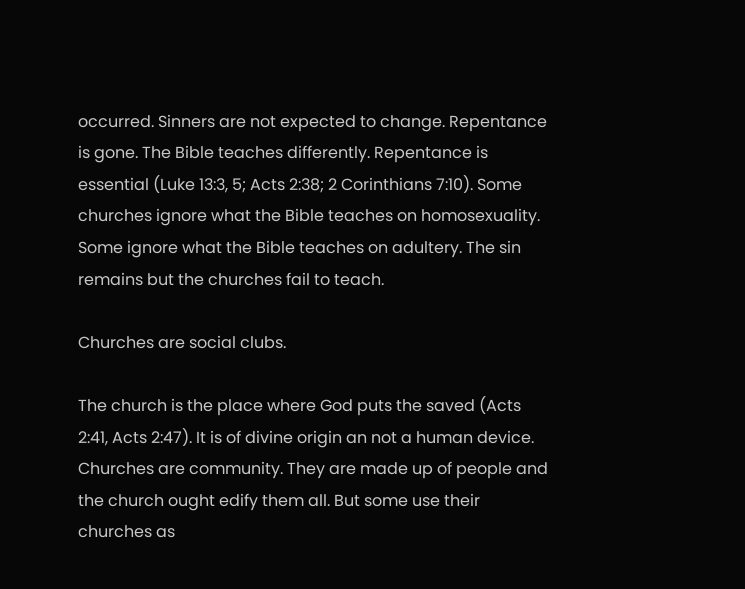occurred. Sinners are not expected to change. Repentance is gone. The Bible teaches differently. Repentance is essential (Luke 13:3, 5; Acts 2:38; 2 Corinthians 7:10). Some churches ignore what the Bible teaches on homosexuality. Some ignore what the Bible teaches on adultery. The sin remains but the churches fail to teach.

Churches are social clubs.

The church is the place where God puts the saved (Acts 2:41, Acts 2:47). It is of divine origin an not a human device. Churches are community. They are made up of people and the church ought edify them all. But some use their churches as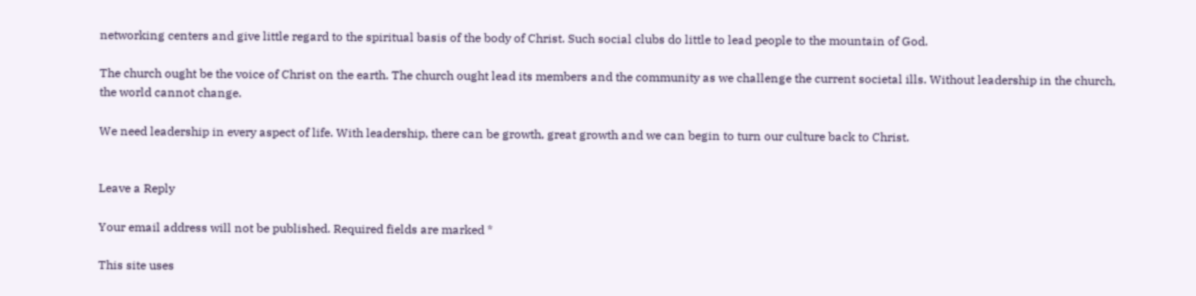networking centers and give little regard to the spiritual basis of the body of Christ. Such social clubs do little to lead people to the mountain of God.

The church ought be the voice of Christ on the earth. The church ought lead its members and the community as we challenge the current societal ills. Without leadership in the church, the world cannot change.

We need leadership in every aspect of life. With leadership, there can be growth, great growth and we can begin to turn our culture back to Christ.


Leave a Reply

Your email address will not be published. Required fields are marked *

This site uses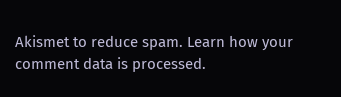Akismet to reduce spam. Learn how your comment data is processed.